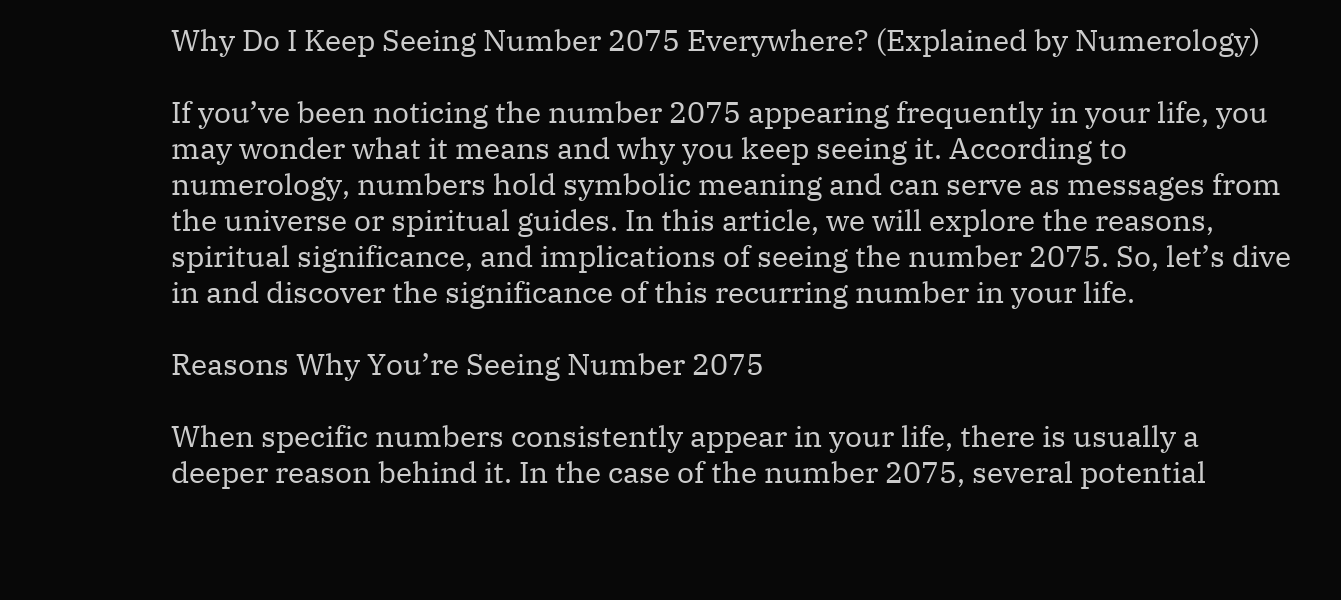Why Do I Keep Seeing Number 2075 Everywhere? (Explained by Numerology)

If you’ve been noticing the number 2075 appearing frequently in your life, you may wonder what it means and why you keep seeing it. According to numerology, numbers hold symbolic meaning and can serve as messages from the universe or spiritual guides. In this article, we will explore the reasons, spiritual significance, and implications of seeing the number 2075. So, let’s dive in and discover the significance of this recurring number in your life.

Reasons Why You’re Seeing Number 2075

When specific numbers consistently appear in your life, there is usually a deeper reason behind it. In the case of the number 2075, several potential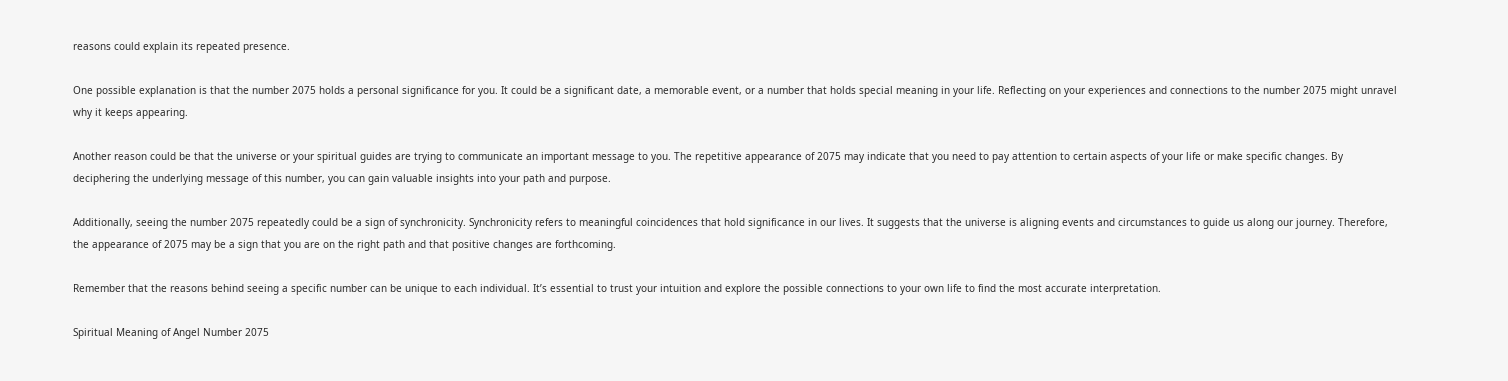reasons could explain its repeated presence.

One possible explanation is that the number 2075 holds a personal significance for you. It could be a significant date, a memorable event, or a number that holds special meaning in your life. Reflecting on your experiences and connections to the number 2075 might unravel why it keeps appearing.

Another reason could be that the universe or your spiritual guides are trying to communicate an important message to you. The repetitive appearance of 2075 may indicate that you need to pay attention to certain aspects of your life or make specific changes. By deciphering the underlying message of this number, you can gain valuable insights into your path and purpose.

Additionally, seeing the number 2075 repeatedly could be a sign of synchronicity. Synchronicity refers to meaningful coincidences that hold significance in our lives. It suggests that the universe is aligning events and circumstances to guide us along our journey. Therefore, the appearance of 2075 may be a sign that you are on the right path and that positive changes are forthcoming.

Remember that the reasons behind seeing a specific number can be unique to each individual. It’s essential to trust your intuition and explore the possible connections to your own life to find the most accurate interpretation.

Spiritual Meaning of Angel Number 2075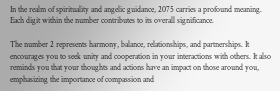In the realm of spirituality and angelic guidance, 2075 carries a profound meaning. Each digit within the number contributes to its overall significance.

The number 2 represents harmony, balance, relationships, and partnerships. It encourages you to seek unity and cooperation in your interactions with others. It also reminds you that your thoughts and actions have an impact on those around you, emphasizing the importance of compassion and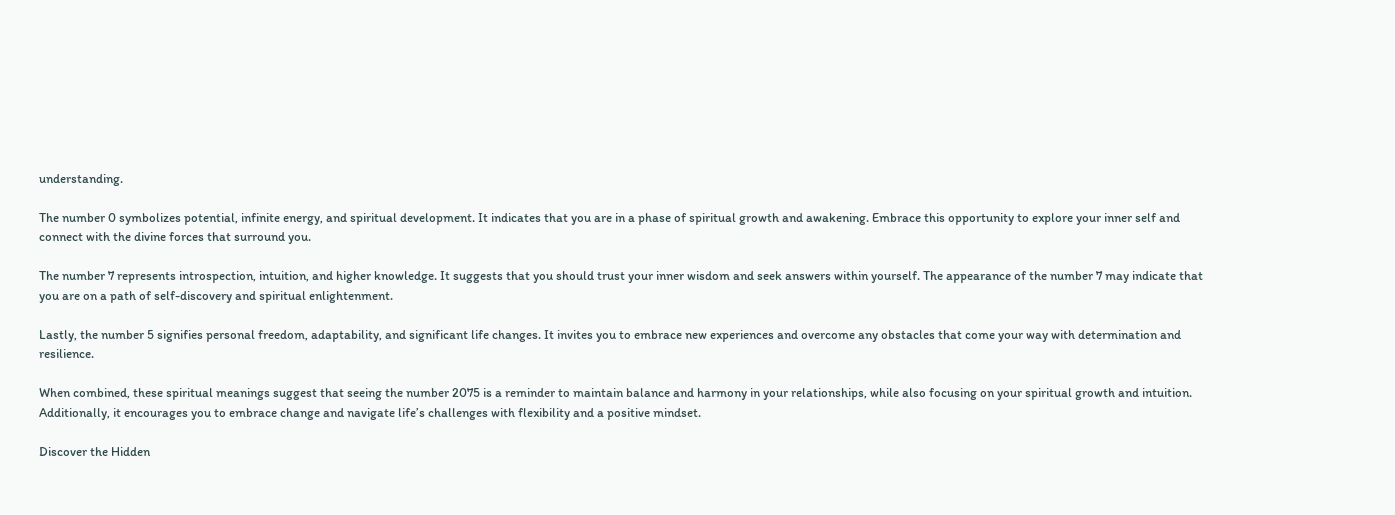understanding.

The number 0 symbolizes potential, infinite energy, and spiritual development. It indicates that you are in a phase of spiritual growth and awakening. Embrace this opportunity to explore your inner self and connect with the divine forces that surround you.

The number 7 represents introspection, intuition, and higher knowledge. It suggests that you should trust your inner wisdom and seek answers within yourself. The appearance of the number 7 may indicate that you are on a path of self-discovery and spiritual enlightenment.

Lastly, the number 5 signifies personal freedom, adaptability, and significant life changes. It invites you to embrace new experiences and overcome any obstacles that come your way with determination and resilience.

When combined, these spiritual meanings suggest that seeing the number 2075 is a reminder to maintain balance and harmony in your relationships, while also focusing on your spiritual growth and intuition. Additionally, it encourages you to embrace change and navigate life’s challenges with flexibility and a positive mindset.

Discover the Hidden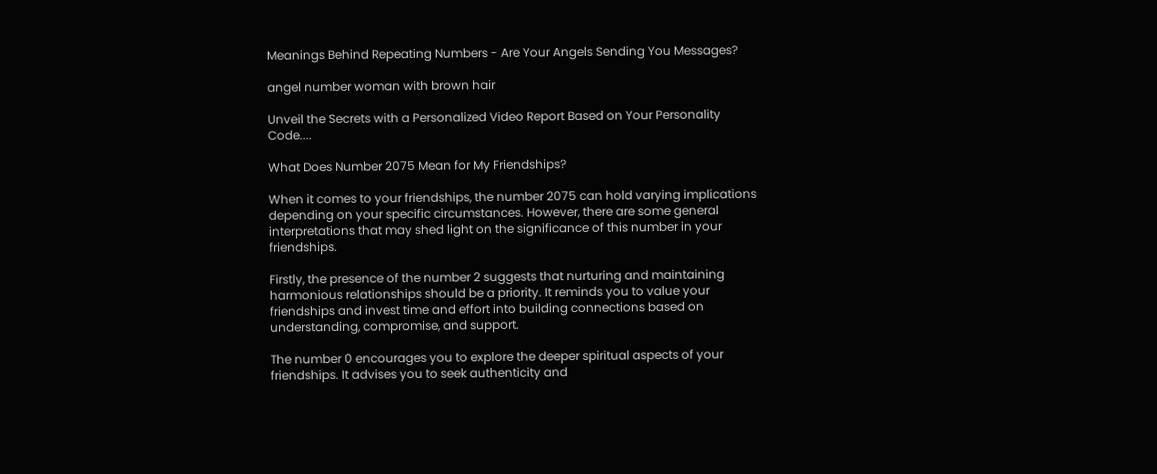Meanings Behind Repeating Numbers - Are Your Angels Sending You Messages?

angel number woman with brown hair

Unveil the Secrets with a Personalized Video Report Based on Your Personality Code....

What Does Number 2075 Mean for My Friendships?

When it comes to your friendships, the number 2075 can hold varying implications depending on your specific circumstances. However, there are some general interpretations that may shed light on the significance of this number in your friendships.

Firstly, the presence of the number 2 suggests that nurturing and maintaining harmonious relationships should be a priority. It reminds you to value your friendships and invest time and effort into building connections based on understanding, compromise, and support.

The number 0 encourages you to explore the deeper spiritual aspects of your friendships. It advises you to seek authenticity and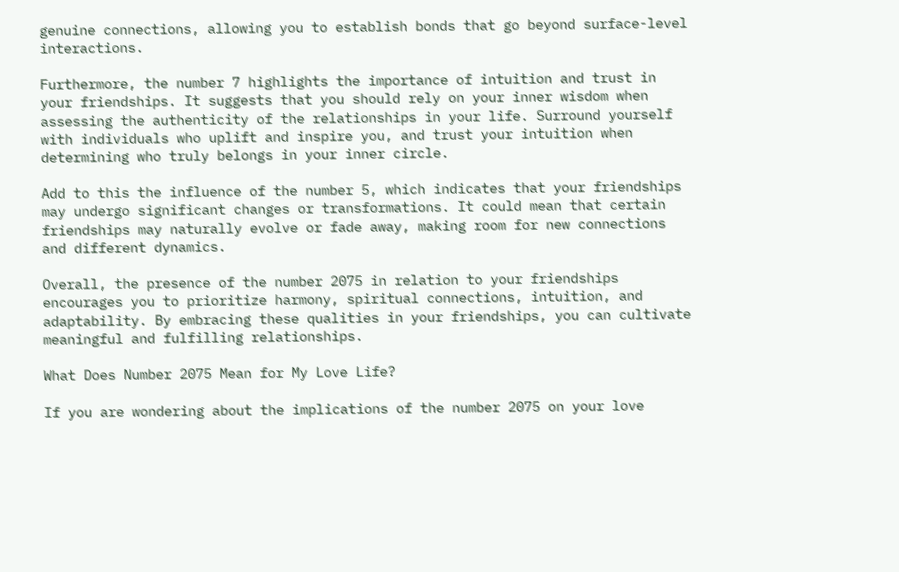genuine connections, allowing you to establish bonds that go beyond surface-level interactions.

Furthermore, the number 7 highlights the importance of intuition and trust in your friendships. It suggests that you should rely on your inner wisdom when assessing the authenticity of the relationships in your life. Surround yourself with individuals who uplift and inspire you, and trust your intuition when determining who truly belongs in your inner circle.

Add to this the influence of the number 5, which indicates that your friendships may undergo significant changes or transformations. It could mean that certain friendships may naturally evolve or fade away, making room for new connections and different dynamics.

Overall, the presence of the number 2075 in relation to your friendships encourages you to prioritize harmony, spiritual connections, intuition, and adaptability. By embracing these qualities in your friendships, you can cultivate meaningful and fulfilling relationships.

What Does Number 2075 Mean for My Love Life?

If you are wondering about the implications of the number 2075 on your love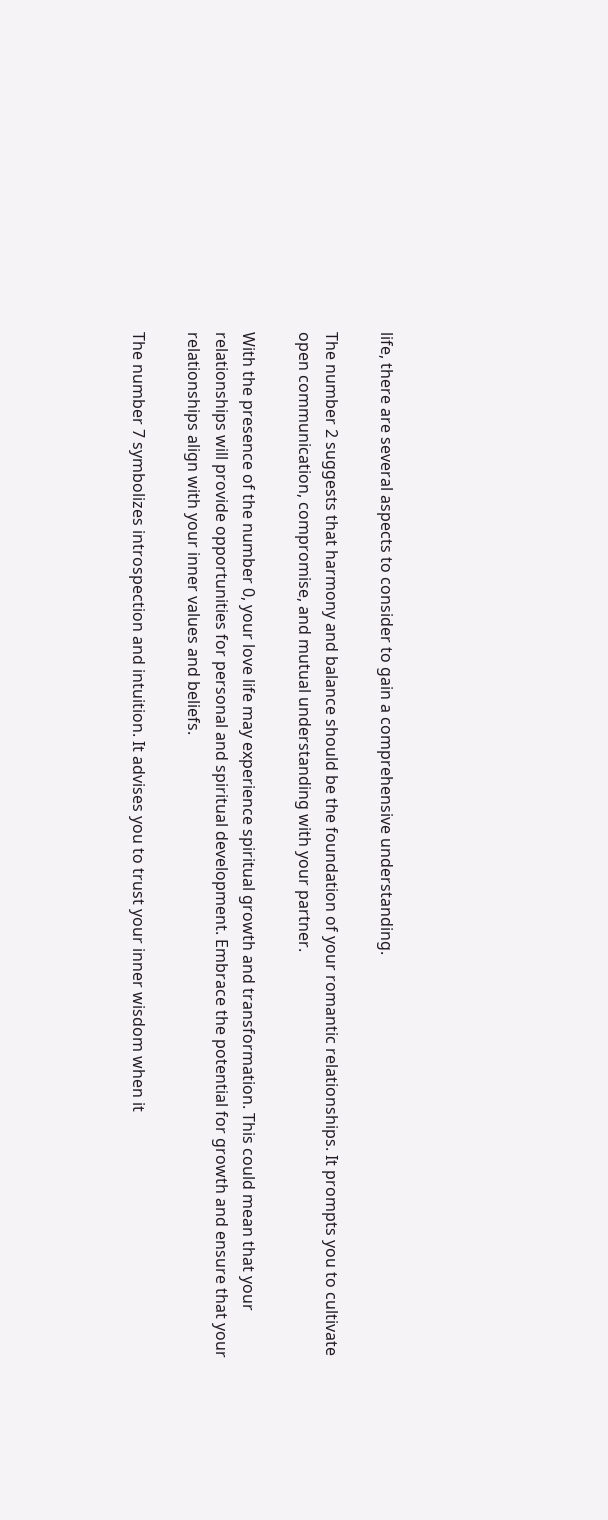life, there are several aspects to consider to gain a comprehensive understanding.

The number 2 suggests that harmony and balance should be the foundation of your romantic relationships. It prompts you to cultivate open communication, compromise, and mutual understanding with your partner.

With the presence of the number 0, your love life may experience spiritual growth and transformation. This could mean that your relationships will provide opportunities for personal and spiritual development. Embrace the potential for growth and ensure that your relationships align with your inner values and beliefs.

The number 7 symbolizes introspection and intuition. It advises you to trust your inner wisdom when it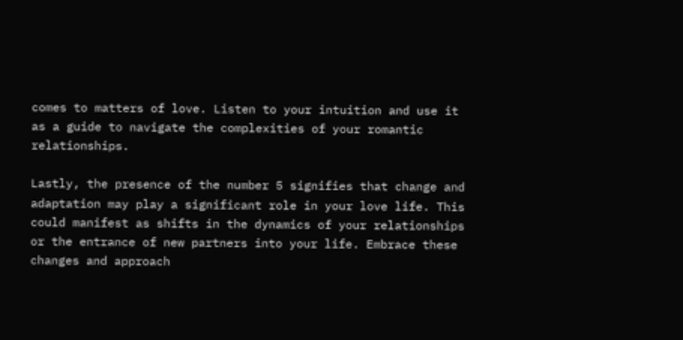comes to matters of love. Listen to your intuition and use it as a guide to navigate the complexities of your romantic relationships.

Lastly, the presence of the number 5 signifies that change and adaptation may play a significant role in your love life. This could manifest as shifts in the dynamics of your relationships or the entrance of new partners into your life. Embrace these changes and approach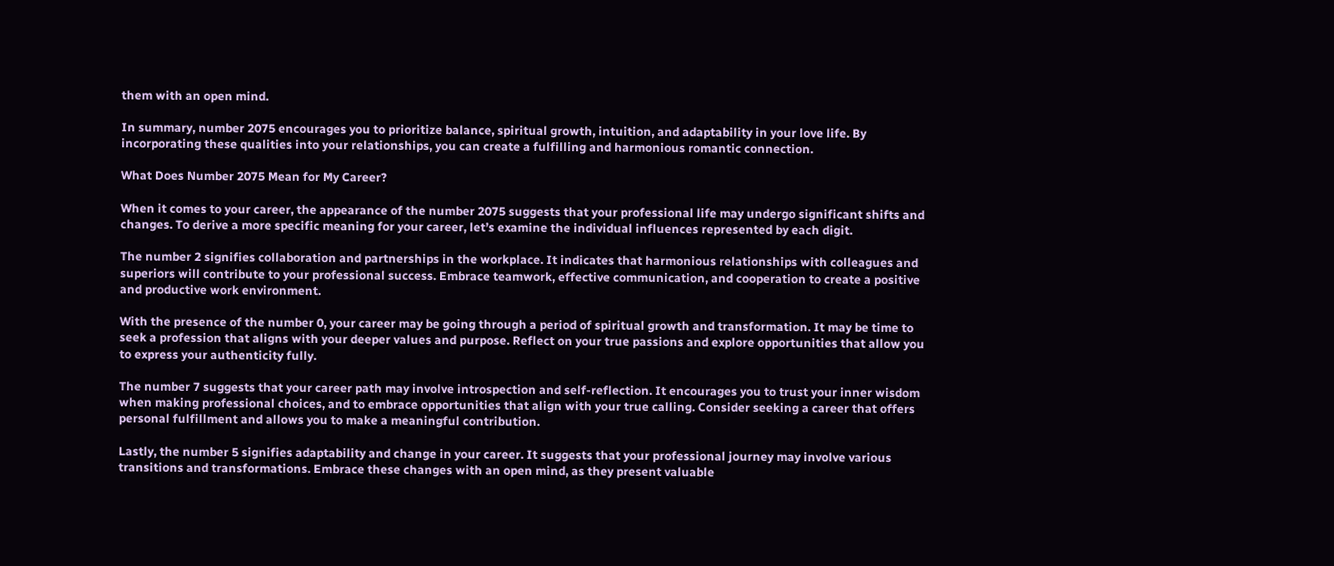them with an open mind.

In summary, number 2075 encourages you to prioritize balance, spiritual growth, intuition, and adaptability in your love life. By incorporating these qualities into your relationships, you can create a fulfilling and harmonious romantic connection.

What Does Number 2075 Mean for My Career?

When it comes to your career, the appearance of the number 2075 suggests that your professional life may undergo significant shifts and changes. To derive a more specific meaning for your career, let’s examine the individual influences represented by each digit.

The number 2 signifies collaboration and partnerships in the workplace. It indicates that harmonious relationships with colleagues and superiors will contribute to your professional success. Embrace teamwork, effective communication, and cooperation to create a positive and productive work environment.

With the presence of the number 0, your career may be going through a period of spiritual growth and transformation. It may be time to seek a profession that aligns with your deeper values and purpose. Reflect on your true passions and explore opportunities that allow you to express your authenticity fully.

The number 7 suggests that your career path may involve introspection and self-reflection. It encourages you to trust your inner wisdom when making professional choices, and to embrace opportunities that align with your true calling. Consider seeking a career that offers personal fulfillment and allows you to make a meaningful contribution.

Lastly, the number 5 signifies adaptability and change in your career. It suggests that your professional journey may involve various transitions and transformations. Embrace these changes with an open mind, as they present valuable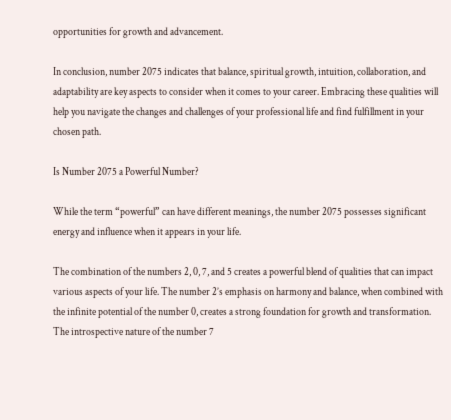opportunities for growth and advancement.

In conclusion, number 2075 indicates that balance, spiritual growth, intuition, collaboration, and adaptability are key aspects to consider when it comes to your career. Embracing these qualities will help you navigate the changes and challenges of your professional life and find fulfillment in your chosen path.

Is Number 2075 a Powerful Number?

While the term “powerful” can have different meanings, the number 2075 possesses significant energy and influence when it appears in your life.

The combination of the numbers 2, 0, 7, and 5 creates a powerful blend of qualities that can impact various aspects of your life. The number 2’s emphasis on harmony and balance, when combined with the infinite potential of the number 0, creates a strong foundation for growth and transformation. The introspective nature of the number 7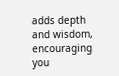adds depth and wisdom, encouraging you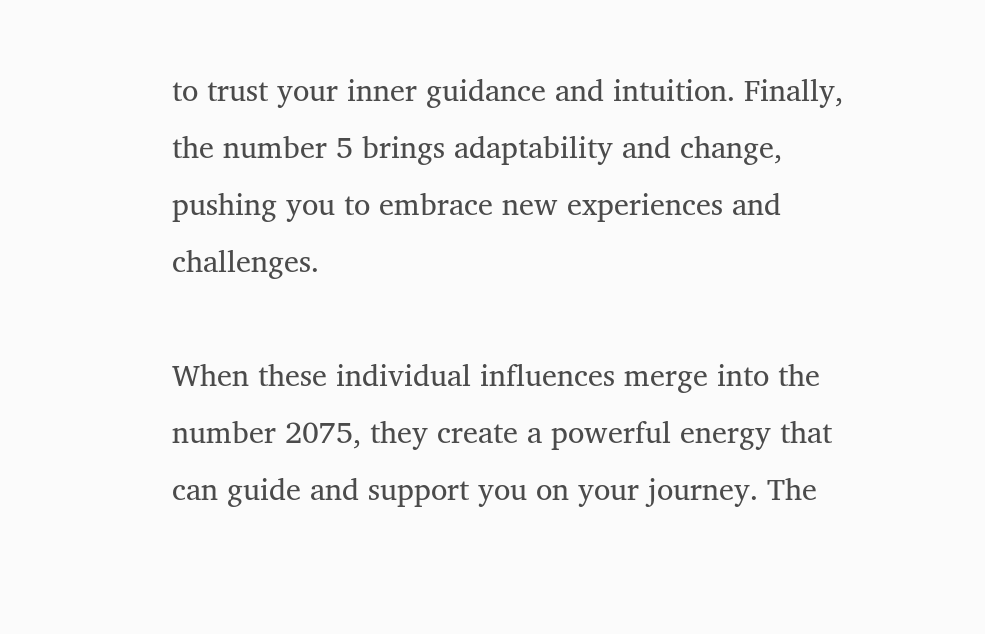to trust your inner guidance and intuition. Finally, the number 5 brings adaptability and change, pushing you to embrace new experiences and challenges.

When these individual influences merge into the number 2075, they create a powerful energy that can guide and support you on your journey. The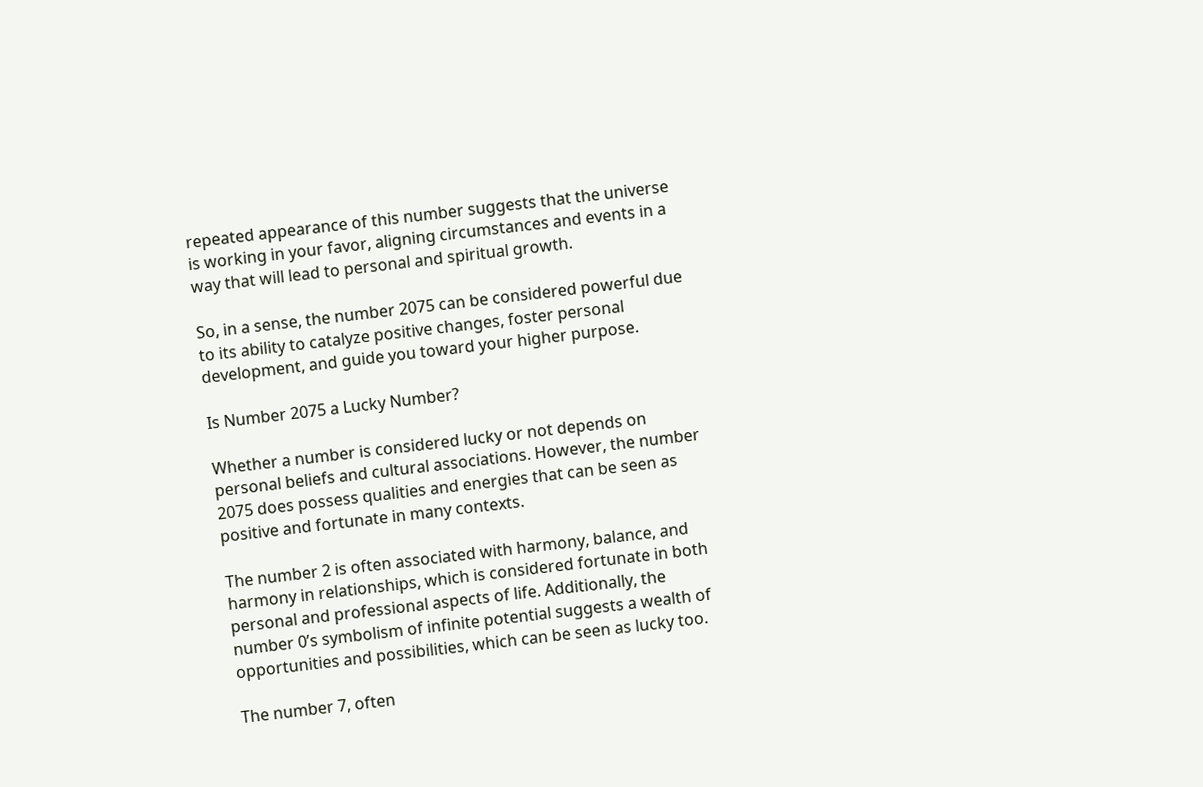repeated appearance of this number suggests that the universe is working in your favor, aligning circumstances and events in a way that will lead to personal and spiritual growth.

So, in a sense, the number 2075 can be considered powerful due to its ability to catalyze positive changes, foster personal development, and guide you toward your higher purpose.

Is Number 2075 a Lucky Number?

Whether a number is considered lucky or not depends on personal beliefs and cultural associations. However, the number 2075 does possess qualities and energies that can be seen as positive and fortunate in many contexts.

The number 2 is often associated with harmony, balance, and harmony in relationships, which is considered fortunate in both personal and professional aspects of life. Additionally, the number 0’s symbolism of infinite potential suggests a wealth of opportunities and possibilities, which can be seen as lucky too.

The number 7, often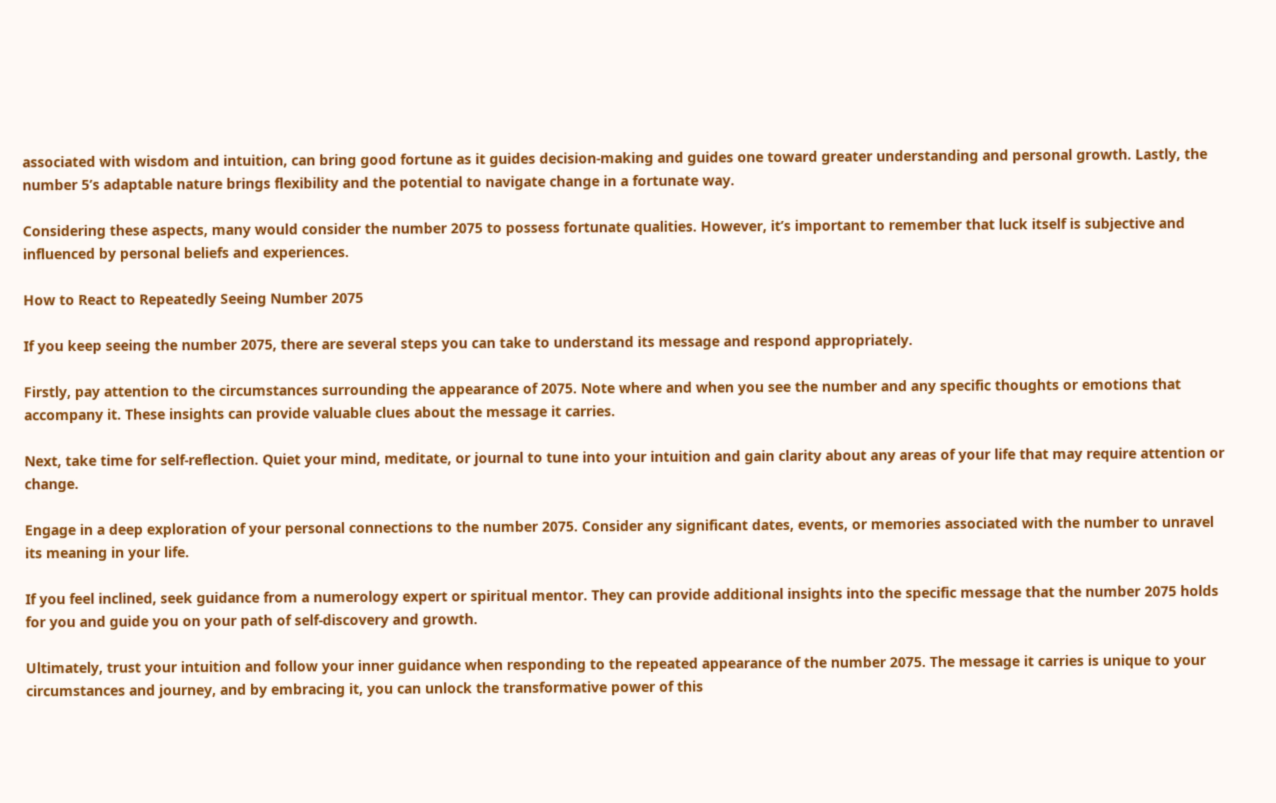associated with wisdom and intuition, can bring good fortune as it guides decision-making and guides one toward greater understanding and personal growth. Lastly, the number 5’s adaptable nature brings flexibility and the potential to navigate change in a fortunate way.

Considering these aspects, many would consider the number 2075 to possess fortunate qualities. However, it’s important to remember that luck itself is subjective and influenced by personal beliefs and experiences.

How to React to Repeatedly Seeing Number 2075

If you keep seeing the number 2075, there are several steps you can take to understand its message and respond appropriately.

Firstly, pay attention to the circumstances surrounding the appearance of 2075. Note where and when you see the number and any specific thoughts or emotions that accompany it. These insights can provide valuable clues about the message it carries.

Next, take time for self-reflection. Quiet your mind, meditate, or journal to tune into your intuition and gain clarity about any areas of your life that may require attention or change.

Engage in a deep exploration of your personal connections to the number 2075. Consider any significant dates, events, or memories associated with the number to unravel its meaning in your life.

If you feel inclined, seek guidance from a numerology expert or spiritual mentor. They can provide additional insights into the specific message that the number 2075 holds for you and guide you on your path of self-discovery and growth.

Ultimately, trust your intuition and follow your inner guidance when responding to the repeated appearance of the number 2075. The message it carries is unique to your circumstances and journey, and by embracing it, you can unlock the transformative power of this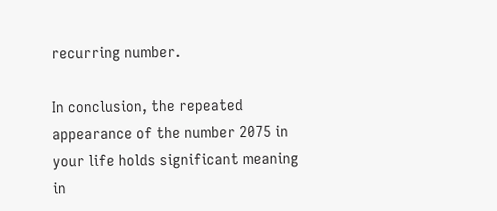recurring number.

In conclusion, the repeated appearance of the number 2075 in your life holds significant meaning in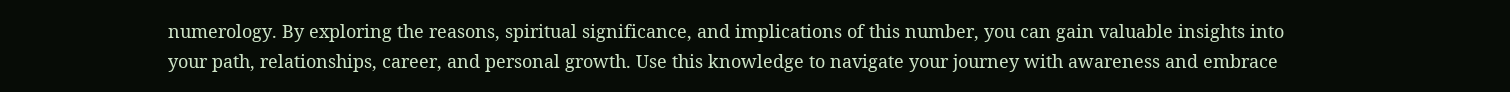numerology. By exploring the reasons, spiritual significance, and implications of this number, you can gain valuable insights into your path, relationships, career, and personal growth. Use this knowledge to navigate your journey with awareness and embrace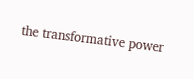the transformative power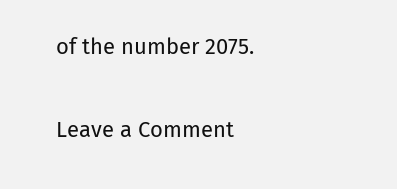of the number 2075.

Leave a Comment